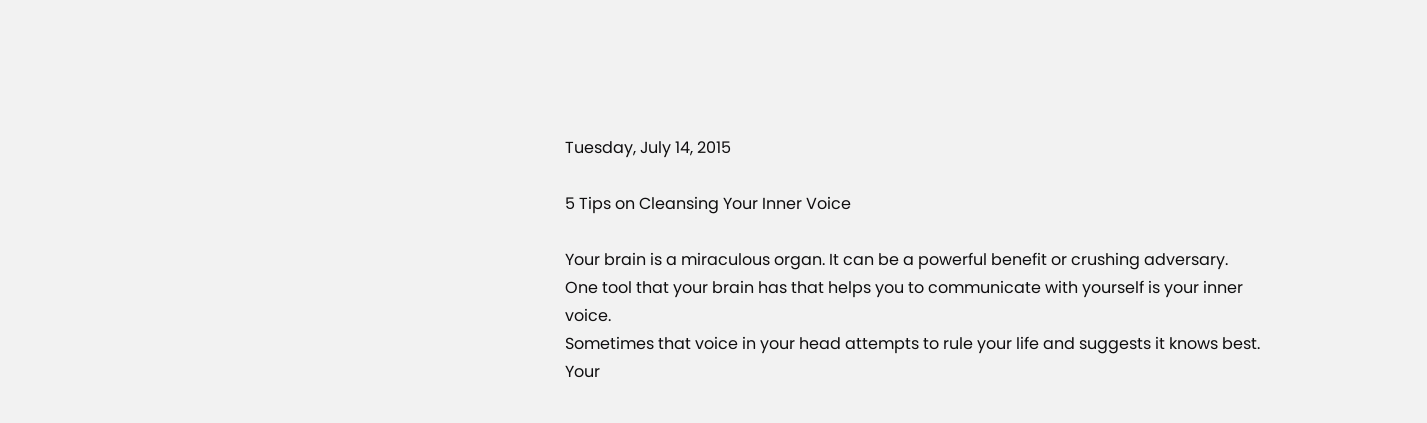Tuesday, July 14, 2015

5 Tips on Cleansing Your Inner Voice

Your brain is a miraculous organ. It can be a powerful benefit or crushing adversary. One tool that your brain has that helps you to communicate with yourself is your inner voice.
Sometimes that voice in your head attempts to rule your life and suggests it knows best. Your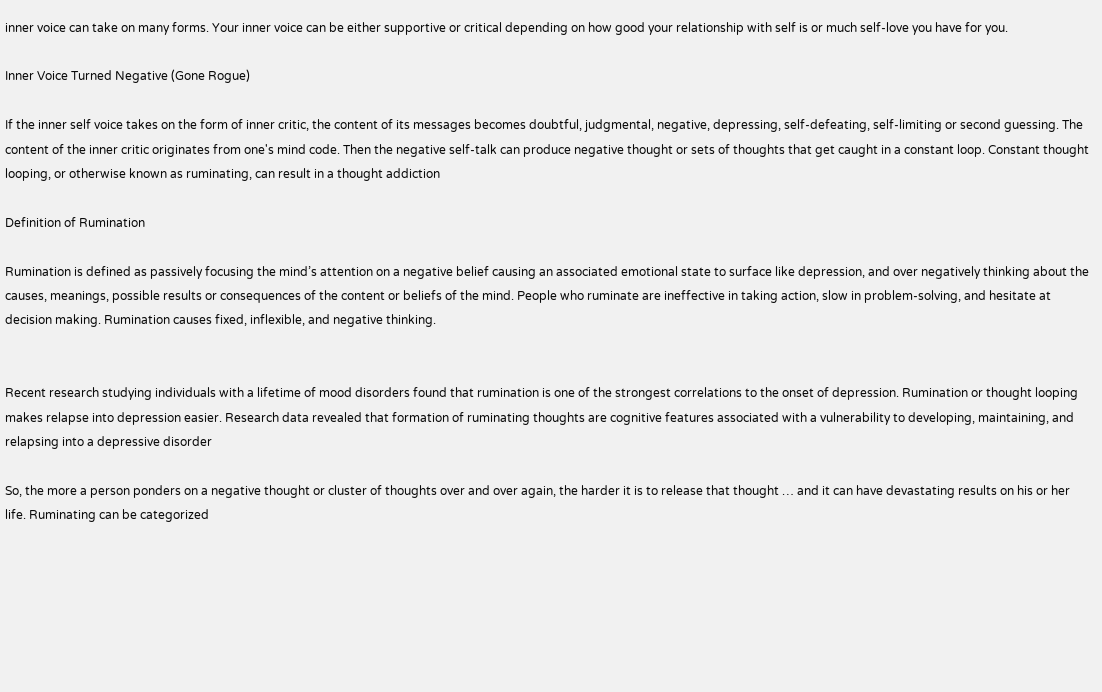inner voice can take on many forms. Your inner voice can be either supportive or critical depending on how good your relationship with self is or much self-love you have for you.

Inner Voice Turned Negative (Gone Rogue)

If the inner self voice takes on the form of inner critic, the content of its messages becomes doubtful, judgmental, negative, depressing, self-defeating, self-limiting or second guessing. The content of the inner critic originates from one's mind code. Then the negative self-talk can produce negative thought or sets of thoughts that get caught in a constant loop. Constant thought looping, or otherwise known as ruminating, can result in a thought addiction

Definition of Rumination

Rumination is defined as passively focusing the mind’s attention on a negative belief causing an associated emotional state to surface like depression, and over negatively thinking about the causes, meanings, possible results or consequences of the content or beliefs of the mind. People who ruminate are ineffective in taking action, slow in problem-solving, and hesitate at decision making. Rumination causes fixed, inflexible, and negative thinking.


Recent research studying individuals with a lifetime of mood disorders found that rumination is one of the strongest correlations to the onset of depression. Rumination or thought looping makes relapse into depression easier. Research data revealed that formation of ruminating thoughts are cognitive features associated with a vulnerability to developing, maintaining, and relapsing into a depressive disorder

So, the more a person ponders on a negative thought or cluster of thoughts over and over again, the harder it is to release that thought … and it can have devastating results on his or her life. Ruminating can be categorized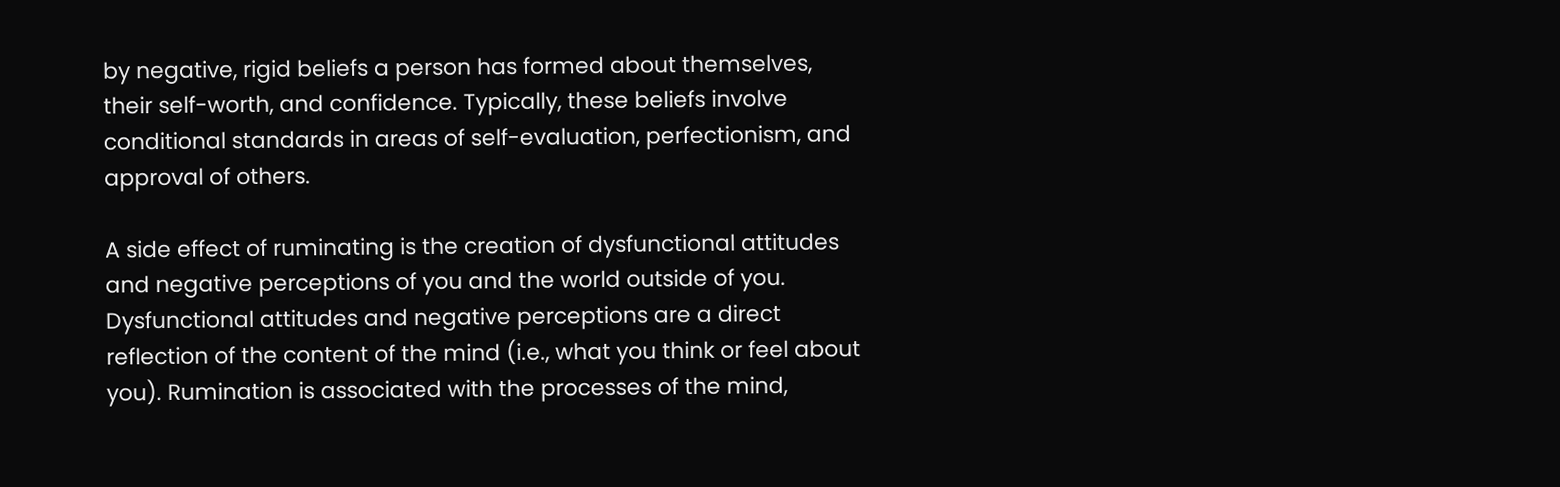by negative, rigid beliefs a person has formed about themselves, their self-worth, and confidence. Typically, these beliefs involve conditional standards in areas of self-evaluation, perfectionism, and approval of others.

A side effect of ruminating is the creation of dysfunctional attitudes and negative perceptions of you and the world outside of you. Dysfunctional attitudes and negative perceptions are a direct reflection of the content of the mind (i.e., what you think or feel about you). Rumination is associated with the processes of the mind,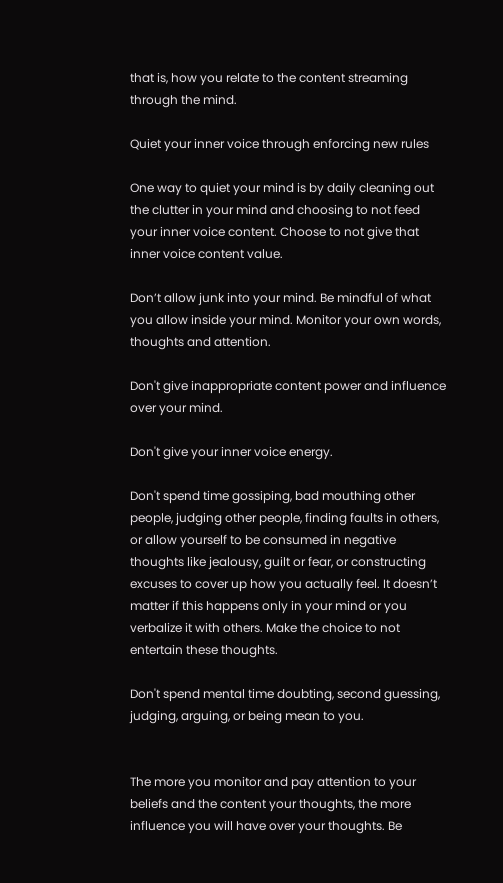that is, how you relate to the content streaming through the mind.

Quiet your inner voice through enforcing new rules

One way to quiet your mind is by daily cleaning out the clutter in your mind and choosing to not feed your inner voice content. Choose to not give that inner voice content value.

Don’t allow junk into your mind. Be mindful of what you allow inside your mind. Monitor your own words, thoughts and attention.

Don't give inappropriate content power and influence over your mind.

Don't give your inner voice energy.

Don't spend time gossiping, bad mouthing other people, judging other people, finding faults in others, or allow yourself to be consumed in negative thoughts like jealousy, guilt or fear, or constructing excuses to cover up how you actually feel. It doesn’t matter if this happens only in your mind or you verbalize it with others. Make the choice to not entertain these thoughts.

Don't spend mental time doubting, second guessing, judging, arguing, or being mean to you.


The more you monitor and pay attention to your beliefs and the content your thoughts, the more influence you will have over your thoughts. Be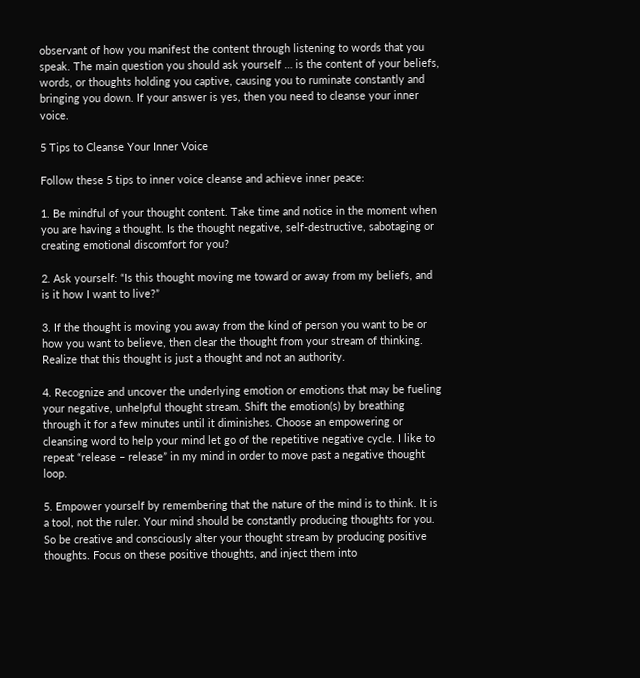observant of how you manifest the content through listening to words that you speak. The main question you should ask yourself … is the content of your beliefs, words, or thoughts holding you captive, causing you to ruminate constantly and bringing you down. If your answer is yes, then you need to cleanse your inner voice.

5 Tips to Cleanse Your Inner Voice

Follow these 5 tips to inner voice cleanse and achieve inner peace:

1. Be mindful of your thought content. Take time and notice in the moment when you are having a thought. Is the thought negative, self-destructive, sabotaging or creating emotional discomfort for you?

2. Ask yourself: “Is this thought moving me toward or away from my beliefs, and is it how I want to live?”

3. If the thought is moving you away from the kind of person you want to be or how you want to believe, then clear the thought from your stream of thinking. Realize that this thought is just a thought and not an authority.

4. Recognize and uncover the underlying emotion or emotions that may be fueling your negative, unhelpful thought stream. Shift the emotion(s) by breathing through it for a few minutes until it diminishes. Choose an empowering or cleansing word to help your mind let go of the repetitive negative cycle. I like to repeat “release – release” in my mind in order to move past a negative thought loop.

5. Empower yourself by remembering that the nature of the mind is to think. It is a tool, not the ruler. Your mind should be constantly producing thoughts for you. So be creative and consciously alter your thought stream by producing positive thoughts. Focus on these positive thoughts, and inject them into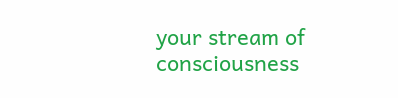your stream of consciousness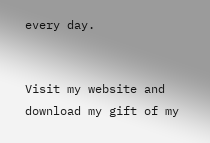every day.


Visit my website and download my gift of my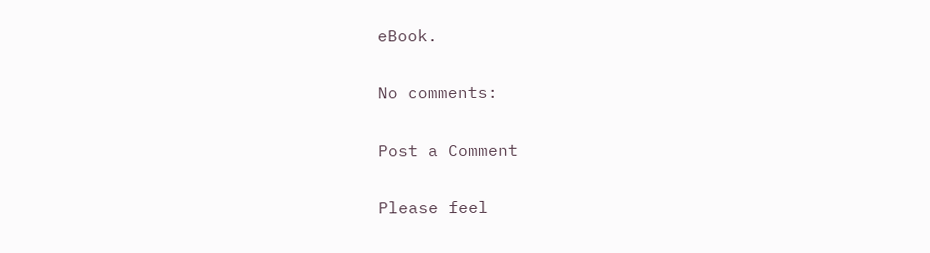eBook.

No comments:

Post a Comment

Please feel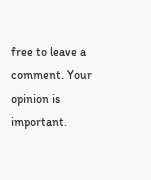free to leave a comment. Your opinion is important.